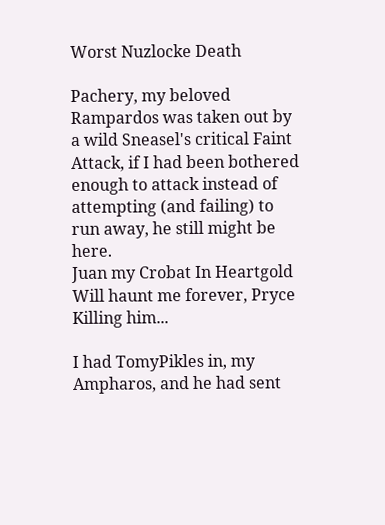Worst Nuzlocke Death

Pachery, my beloved Rampardos was taken out by a wild Sneasel's critical Faint Attack, if I had been bothered enough to attack instead of attempting (and failing) to run away, he still might be here.
Juan my Crobat In Heartgold Will haunt me forever, Pryce Killing him...

I had TomyPikles in, my Ampharos, and he had sent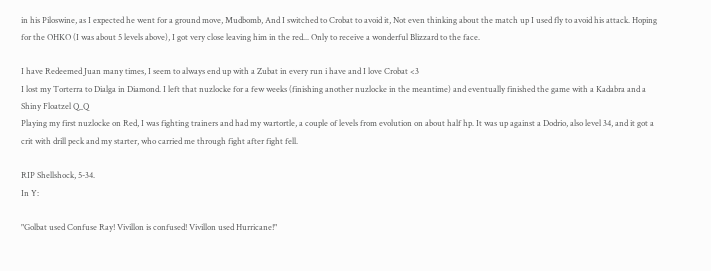in his Piloswine, as I expected he went for a ground move, Mudbomb, And I switched to Crobat to avoid it, Not even thinking about the match up I used fly to avoid his attack. Hoping for the OHKO (I was about 5 levels above), I got very close leaving him in the red... Only to receive a wonderful Blizzard to the face.

I have Redeemed Juan many times, I seem to always end up with a Zubat in every run i have and I love Crobat <3
I lost my Torterra to Dialga in Diamond. I left that nuzlocke for a few weeks (finishing another nuzlocke in the meantime) and eventually finished the game with a Kadabra and a Shiny Floatzel Q_Q
Playing my first nuzlocke on Red, I was fighting trainers and had my wartortle, a couple of levels from evolution on about half hp. It was up against a Dodrio, also level 34, and it got a crit with drill peck and my starter, who carried me through fight after fight fell.

RIP Shellshock, 5-34.
In Y:

"Golbat used Confuse Ray! Vivillon is confused! Vivillon used Hurricane!"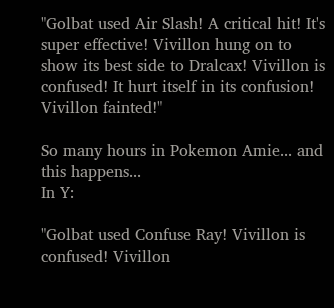"Golbat used Air Slash! A critical hit! It's super effective! Vivillon hung on to show its best side to Dralcax! Vivillon is confused! It hurt itself in its confusion! Vivillon fainted!"

So many hours in Pokemon Amie... and this happens...
In Y:

"Golbat used Confuse Ray! Vivillon is confused! Vivillon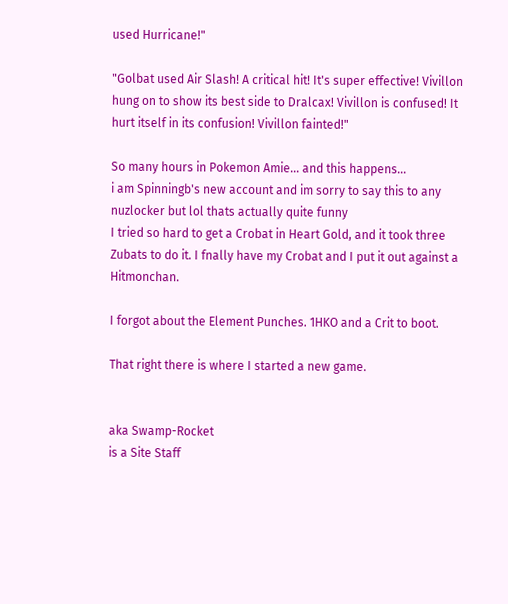used Hurricane!"

"Golbat used Air Slash! A critical hit! It's super effective! Vivillon hung on to show its best side to Dralcax! Vivillon is confused! It hurt itself in its confusion! Vivillon fainted!"

So many hours in Pokemon Amie... and this happens...
i am Spinningb's new account and im sorry to say this to any nuzlocker but lol thats actually quite funny
I tried so hard to get a Crobat in Heart Gold, and it took three Zubats to do it. I fnally have my Crobat and I put it out against a Hitmonchan.

I forgot about the Element Punches. 1HKO and a Crit to boot.

That right there is where I started a new game.


aka Swamp-Rocket
is a Site Staff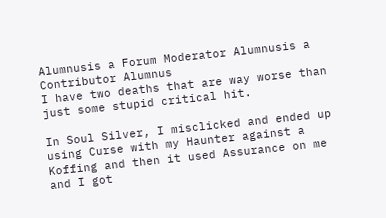Alumnusis a Forum Moderator Alumnusis a Contributor Alumnus
I have two deaths that are way worse than just some stupid critical hit.

In Soul Silver, I misclicked and ended up using Curse with my Haunter against a Koffing and then it used Assurance on me and I got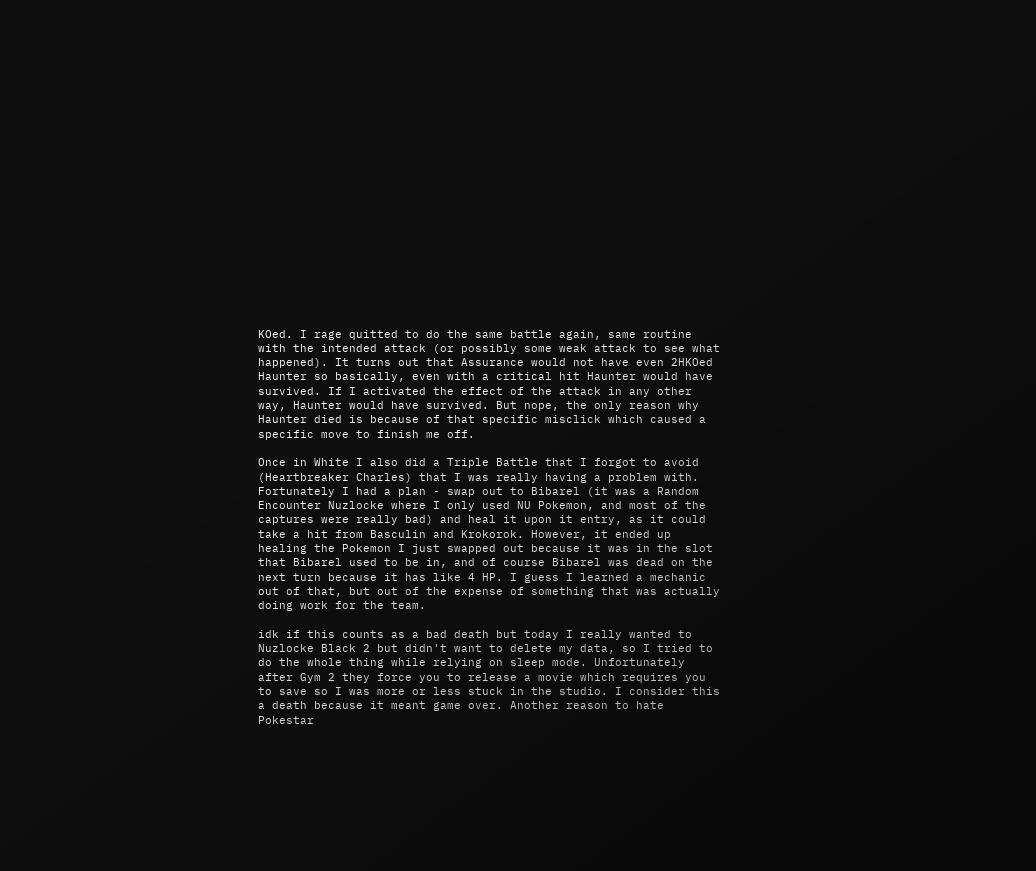KOed. I rage quitted to do the same battle again, same routine with the intended attack (or possibly some weak attack to see what happened). It turns out that Assurance would not have even 2HKOed Haunter so basically, even with a critical hit Haunter would have survived. If I activated the effect of the attack in any other way, Haunter would have survived. But nope, the only reason why Haunter died is because of that specific misclick which caused a specific move to finish me off.

Once in White I also did a Triple Battle that I forgot to avoid (Heartbreaker Charles) that I was really having a problem with. Fortunately I had a plan - swap out to Bibarel (it was a Random Encounter Nuzlocke where I only used NU Pokemon, and most of the captures were really bad) and heal it upon it entry, as it could take a hit from Basculin and Krokorok. However, it ended up healing the Pokemon I just swapped out because it was in the slot that Bibarel used to be in, and of course Bibarel was dead on the next turn because it has like 4 HP. I guess I learned a mechanic out of that, but out of the expense of something that was actually doing work for the team.

idk if this counts as a bad death but today I really wanted to Nuzlocke Black 2 but didn't want to delete my data, so I tried to do the whole thing while relying on sleep mode. Unfortunately after Gym 2 they force you to release a movie which requires you to save so I was more or less stuck in the studio. I consider this a death because it meant game over. Another reason to hate Pokestar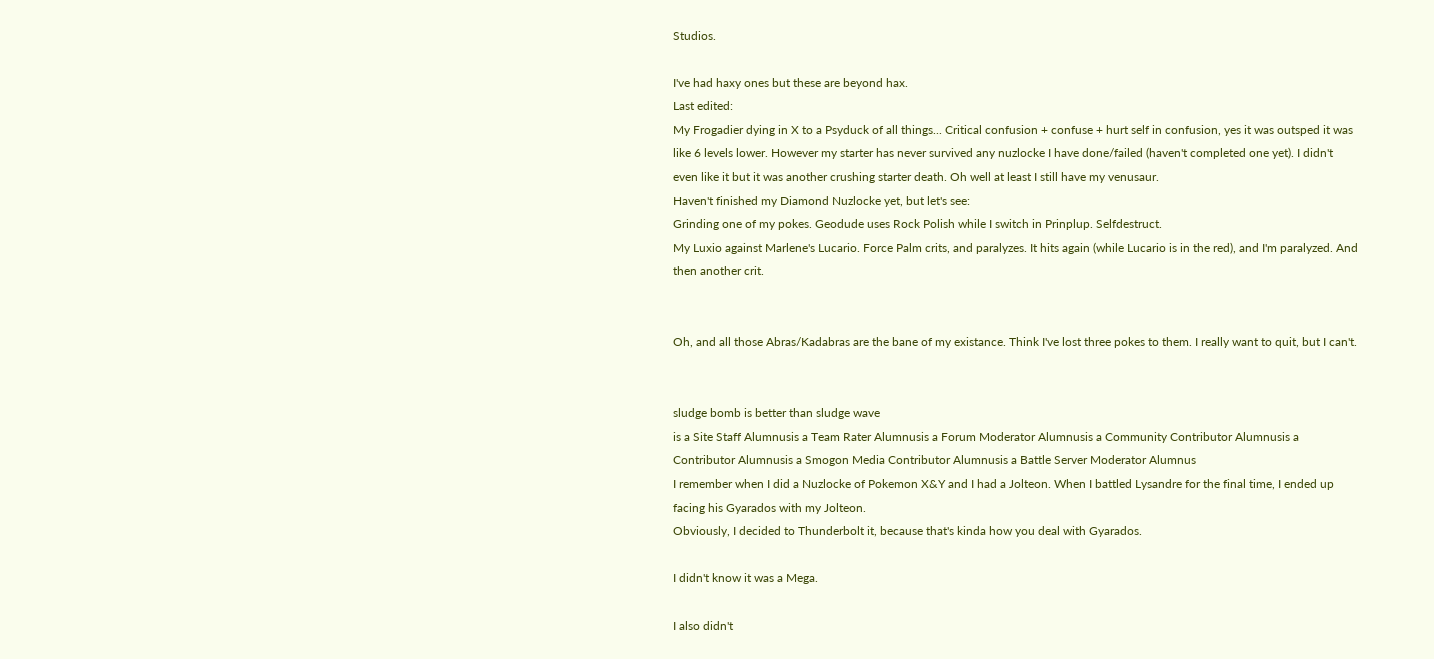Studios.

I've had haxy ones but these are beyond hax.
Last edited:
My Frogadier dying in X to a Psyduck of all things... Critical confusion + confuse + hurt self in confusion, yes it was outsped it was like 6 levels lower. However my starter has never survived any nuzlocke I have done/failed (haven't completed one yet). I didn't even like it but it was another crushing starter death. Oh well at least I still have my venusaur.
Haven't finished my Diamond Nuzlocke yet, but let's see:
Grinding one of my pokes. Geodude uses Rock Polish while I switch in Prinplup. Selfdestruct.
My Luxio against Marlene's Lucario. Force Palm crits, and paralyzes. It hits again (while Lucario is in the red), and I'm paralyzed. And then another crit.


Oh, and all those Abras/Kadabras are the bane of my existance. Think I've lost three pokes to them. I really want to quit, but I can't.


sludge bomb is better than sludge wave
is a Site Staff Alumnusis a Team Rater Alumnusis a Forum Moderator Alumnusis a Community Contributor Alumnusis a Contributor Alumnusis a Smogon Media Contributor Alumnusis a Battle Server Moderator Alumnus
I remember when I did a Nuzlocke of Pokemon X&Y and I had a Jolteon. When I battled Lysandre for the final time, I ended up facing his Gyarados with my Jolteon.
Obviously, I decided to Thunderbolt it, because that's kinda how you deal with Gyarados.

I didn't know it was a Mega.

I also didn't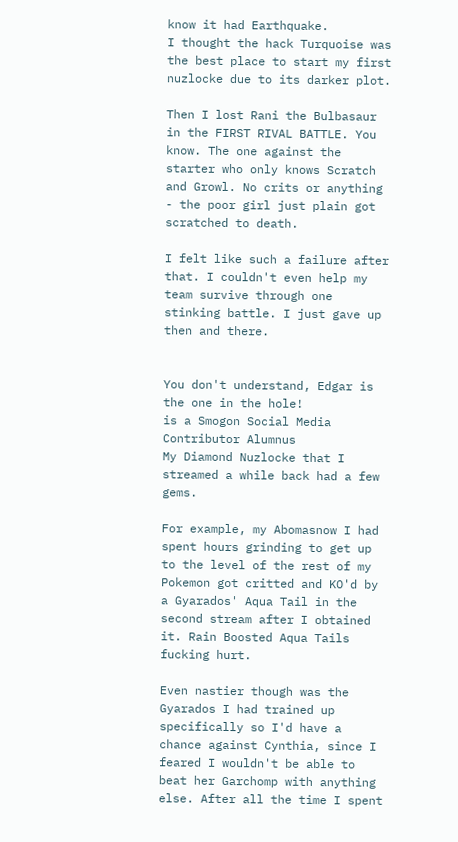know it had Earthquake.
I thought the hack Turquoise was the best place to start my first nuzlocke due to its darker plot.

Then I lost Rani the Bulbasaur in the FIRST RIVAL BATTLE. You know. The one against the starter who only knows Scratch and Growl. No crits or anything - the poor girl just plain got scratched to death.

I felt like such a failure after that. I couldn't even help my team survive through one stinking battle. I just gave up then and there.


You don't understand, Edgar is the one in the hole!
is a Smogon Social Media Contributor Alumnus
My Diamond Nuzlocke that I streamed a while back had a few gems.

For example, my Abomasnow I had spent hours grinding to get up to the level of the rest of my Pokemon got critted and KO'd by a Gyarados' Aqua Tail in the second stream after I obtained it. Rain Boosted Aqua Tails fucking hurt.

Even nastier though was the Gyarados I had trained up specifically so I'd have a chance against Cynthia, since I feared I wouldn't be able to beat her Garchomp with anything else. After all the time I spent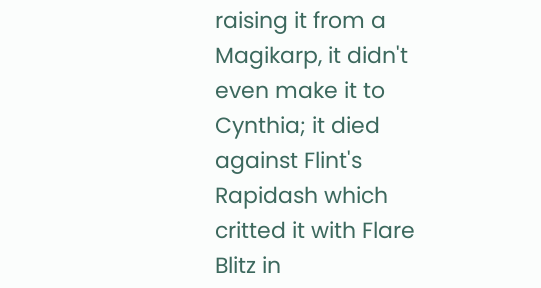raising it from a Magikarp, it didn't even make it to Cynthia; it died against Flint's Rapidash which critted it with Flare Blitz in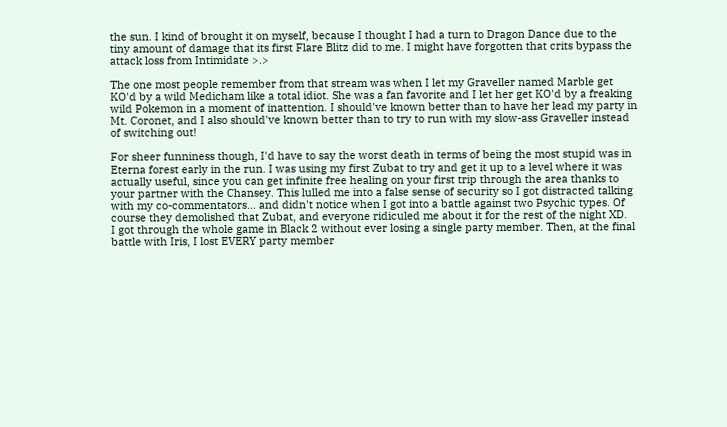the sun. I kind of brought it on myself, because I thought I had a turn to Dragon Dance due to the tiny amount of damage that its first Flare Blitz did to me. I might have forgotten that crits bypass the attack loss from Intimidate >.>

The one most people remember from that stream was when I let my Graveller named Marble get KO'd by a wild Medicham like a total idiot. She was a fan favorite and I let her get KO'd by a freaking wild Pokemon in a moment of inattention. I should've known better than to have her lead my party in Mt. Coronet, and I also should've known better than to try to run with my slow-ass Graveller instead of switching out!

For sheer funniness though, I'd have to say the worst death in terms of being the most stupid was in Eterna forest early in the run. I was using my first Zubat to try and get it up to a level where it was actually useful, since you can get infinite free healing on your first trip through the area thanks to your partner with the Chansey. This lulled me into a false sense of security so I got distracted talking with my co-commentators... and didn't notice when I got into a battle against two Psychic types. Of course they demolished that Zubat, and everyone ridiculed me about it for the rest of the night XD.
I got through the whole game in Black 2 without ever losing a single party member. Then, at the final battle with Iris, I lost EVERY party member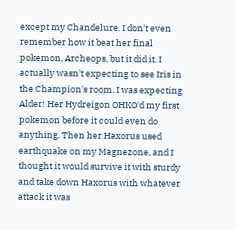except my Chandelure. I don't even remember how it beat her final pokemon, Archeops, but it did it. I actually wasn't expecting to see Iris in the Champion's room. I was expecting Alder! Her Hydreigon OHKO'd my first pokemon before it could even do anything. Then her Haxorus used earthquake on my Magnezone, and I thought it would survive it with sturdy and take down Haxorus with whatever attack it was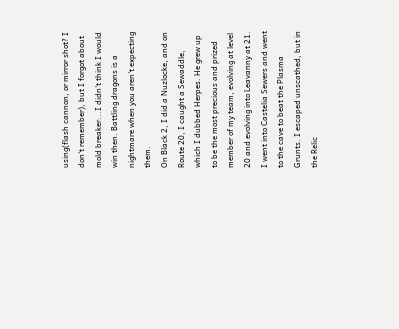using(flash cannon, or mirror shot? I don't remember), but I forgot about mold breaker...I didn't think I would win then. Battling dragons is a nightmare when you aren't expecting them.
On Black 2, I did a Nuzlocke, and on Route 20, I caught a Sewaddle, which I dubbed Herpes. He grew up to be the most precious and prized member of my team, evolving at level 20 and evolving into Leavanny at 21. I went into Castelia Sewers and went to the cave to beat the Plasma Grunts. I escaped unscathed, but in the Relic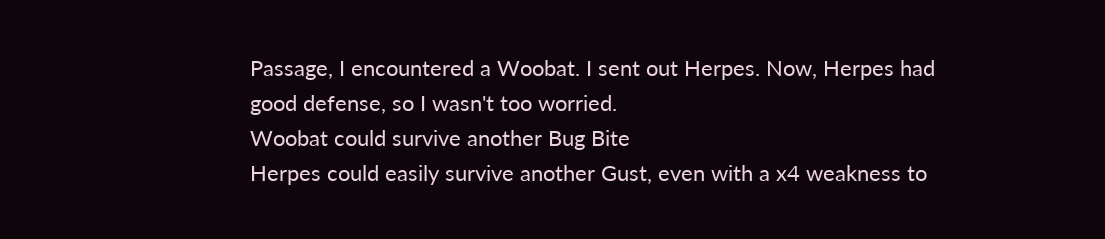Passage, I encountered a Woobat. I sent out Herpes. Now, Herpes had good defense, so I wasn't too worried.
Woobat could survive another Bug Bite
Herpes could easily survive another Gust, even with a x4 weakness to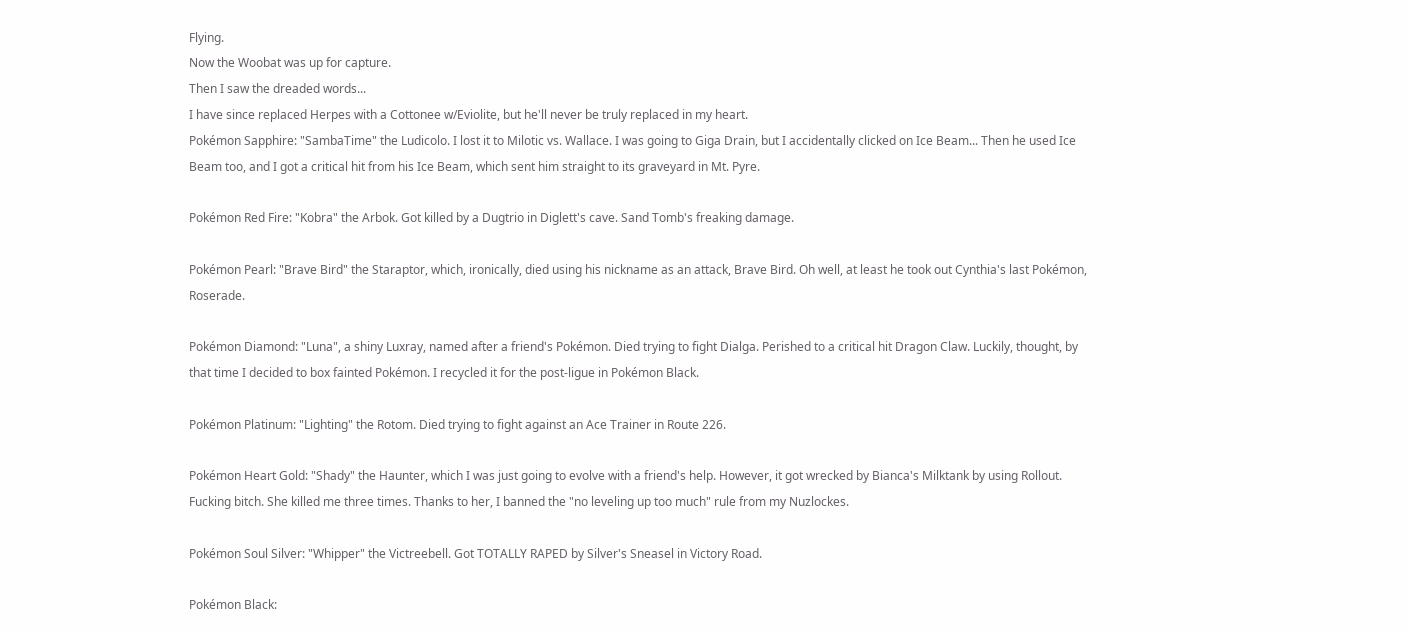Flying.
Now the Woobat was up for capture.
Then I saw the dreaded words...
I have since replaced Herpes with a Cottonee w/Eviolite, but he'll never be truly replaced in my heart.
Pokémon Sapphire: "SambaTime" the Ludicolo. I lost it to Milotic vs. Wallace. I was going to Giga Drain, but I accidentally clicked on Ice Beam... Then he used Ice Beam too, and I got a critical hit from his Ice Beam, which sent him straight to its graveyard in Mt. Pyre.

Pokémon Red Fire: "Kobra" the Arbok. Got killed by a Dugtrio in Diglett's cave. Sand Tomb's freaking damage.

Pokémon Pearl: "Brave Bird" the Staraptor, which, ironically, died using his nickname as an attack, Brave Bird. Oh well, at least he took out Cynthia's last Pokémon, Roserade.

Pokémon Diamond: "Luna", a shiny Luxray, named after a friend's Pokémon. Died trying to fight Dialga. Perished to a critical hit Dragon Claw. Luckily, thought, by that time I decided to box fainted Pokémon. I recycled it for the post-ligue in Pokémon Black.

Pokémon Platinum: "Lighting" the Rotom. Died trying to fight against an Ace Trainer in Route 226.

Pokémon Heart Gold: "Shady" the Haunter, which I was just going to evolve with a friend's help. However, it got wrecked by Bianca's Milktank by using Rollout. Fucking bitch. She killed me three times. Thanks to her, I banned the "no leveling up too much" rule from my Nuzlockes.

Pokémon Soul Silver: "Whipper" the Victreebell. Got TOTALLY RAPED by Silver's Sneasel in Victory Road.

Pokémon Black: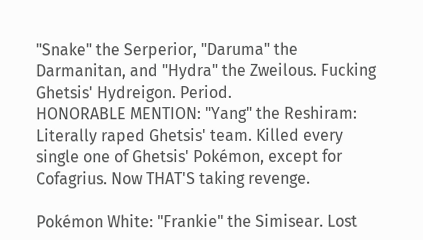"Snake" the Serperior, "Daruma" the Darmanitan, and "Hydra" the Zweilous. Fucking Ghetsis' Hydreigon. Period.
HONORABLE MENTION: "Yang" the Reshiram: Literally raped Ghetsis' team. Killed every single one of Ghetsis' Pokémon, except for Cofagrius. Now THAT'S taking revenge.

Pokémon White: "Frankie" the Simisear. Lost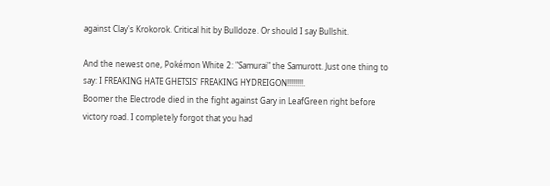against Clay's Krokorok. Critical hit by Bulldoze. Or should I say Bullshit.

And the newest one, Pokémon White 2: "Samurai" the Samurott. Just one thing to say: I FREAKING HATE GHETSIS' FREAKING HYDREIGON!!!!!!!!.
Boomer the Electrode died in the fight against Gary in LeafGreen right before victory road. I completely forgot that you had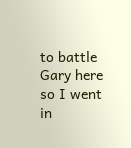to battle Gary here so I went in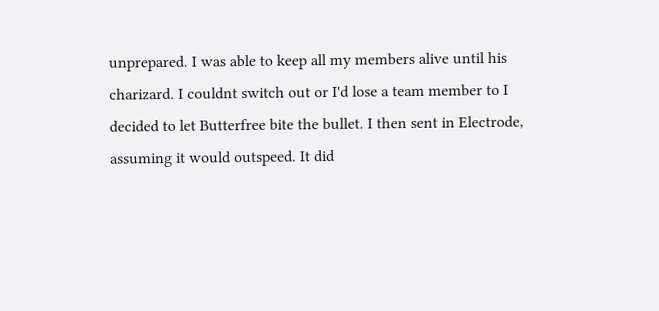unprepared. I was able to keep all my members alive until his charizard. I couldnt switch out or I'd lose a team member to I decided to let Butterfree bite the bullet. I then sent in Electrode, assuming it would outspeed. It did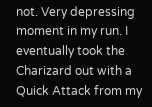not. Very depressing moment in my run. I eventually took the Charizard out with a Quick Attack from my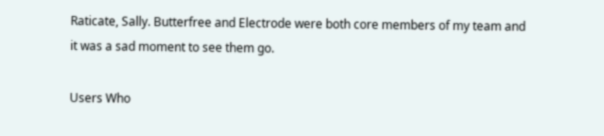Raticate, Sally. Butterfree and Electrode were both core members of my team and it was a sad moment to see them go.

Users Who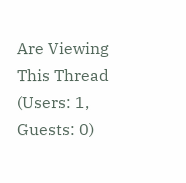Are Viewing This Thread (Users: 1, Guests: 0)